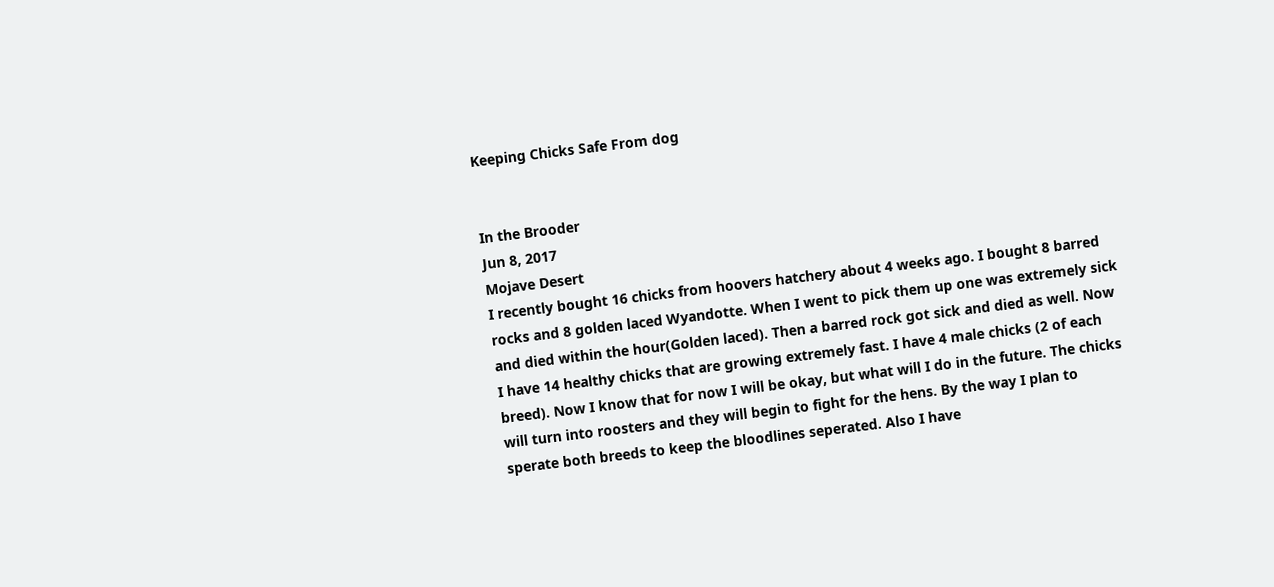Keeping Chicks Safe From dog


In the Brooder
Jun 8, 2017
Mojave Desert
I recently bought 16 chicks from hoovers hatchery about 4 weeks ago. I bought 8 barred rocks and 8 golden laced Wyandotte. When I went to pick them up one was extremely sick and died within the hour(Golden laced). Then a barred rock got sick and died as well. Now I have 14 healthy chicks that are growing extremely fast. I have 4 male chicks (2 of each breed). Now I know that for now I will be okay, but what will I do in the future. The chicks will turn into roosters and they will begin to fight for the hens. By the way I plan to sperate both breeds to keep the bloodlines seperated. Also I have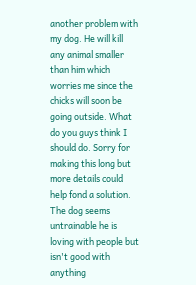another problem with my dog. He will kill any animal smaller than him which worries me since the chicks will soon be going outside. What do you guys think I should do. Sorry for making this long but more details could help fond a solution.
The dog seems untrainable he is loving with people but isn't good with anything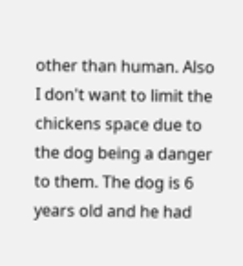other than human. Also I don't want to limit the chickens space due to the dog being a danger to them. The dog is 6 years old and he had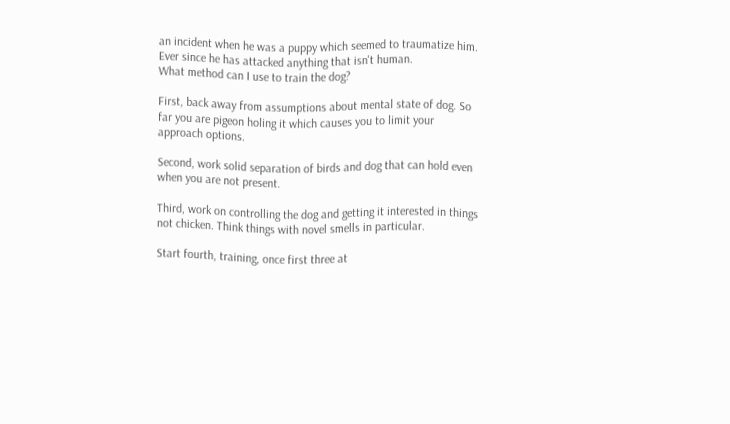an incident when he was a puppy which seemed to traumatize him. Ever since he has attacked anything that isn't human.
What method can I use to train the dog?

First, back away from assumptions about mental state of dog. So far you are pigeon holing it which causes you to limit your approach options.

Second, work solid separation of birds and dog that can hold even when you are not present.

Third, work on controlling the dog and getting it interested in things not chicken. Think things with novel smells in particular.

Start fourth, training, once first three at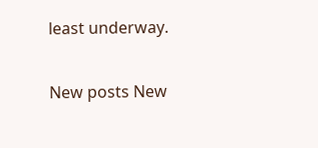least underway.

New posts New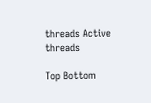threads Active threads

Top Bottom